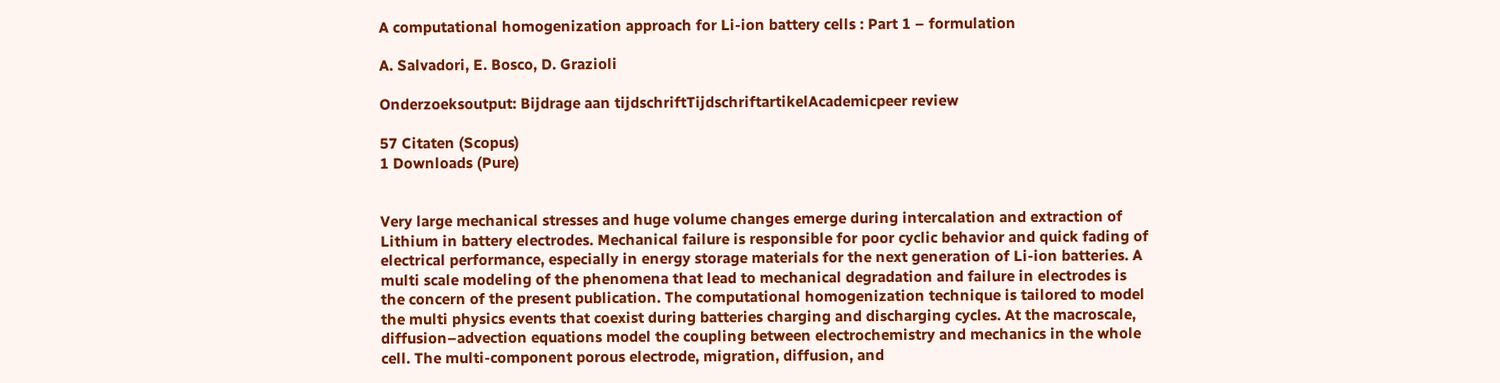A computational homogenization approach for Li-ion battery cells : Part 1 – formulation

A. Salvadori, E. Bosco, D. Grazioli

Onderzoeksoutput: Bijdrage aan tijdschriftTijdschriftartikelAcademicpeer review

57 Citaten (Scopus)
1 Downloads (Pure)


Very large mechanical stresses and huge volume changes emerge during intercalation and extraction of Lithium in battery electrodes. Mechanical failure is responsible for poor cyclic behavior and quick fading of electrical performance, especially in energy storage materials for the next generation of Li-ion batteries. A multi scale modeling of the phenomena that lead to mechanical degradation and failure in electrodes is the concern of the present publication. The computational homogenization technique is tailored to model the multi physics events that coexist during batteries charging and discharging cycles. At the macroscale, diffusion–advection equations model the coupling between electrochemistry and mechanics in the whole cell. The multi-component porous electrode, migration, diffusion, and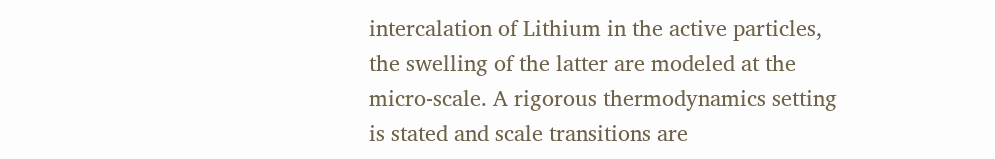intercalation of Lithium in the active particles, the swelling of the latter are modeled at the micro-scale. A rigorous thermodynamics setting is stated and scale transitions are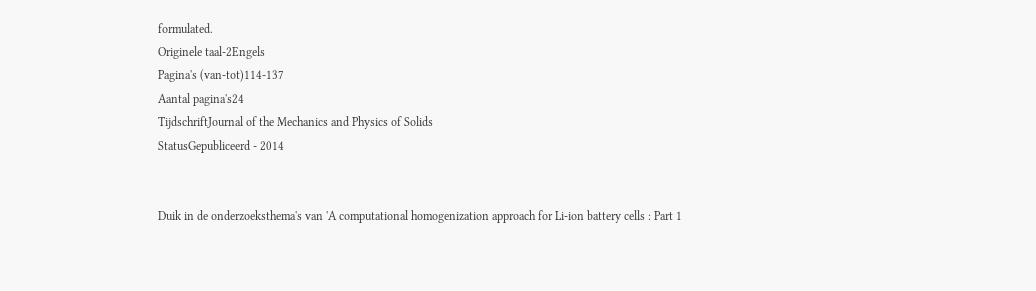formulated.
Originele taal-2Engels
Pagina's (van-tot)114-137
Aantal pagina's24
TijdschriftJournal of the Mechanics and Physics of Solids
StatusGepubliceerd - 2014


Duik in de onderzoeksthema's van 'A computational homogenization approach for Li-ion battery cells : Part 1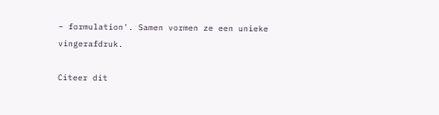– formulation'. Samen vormen ze een unieke vingerafdruk.

Citeer dit